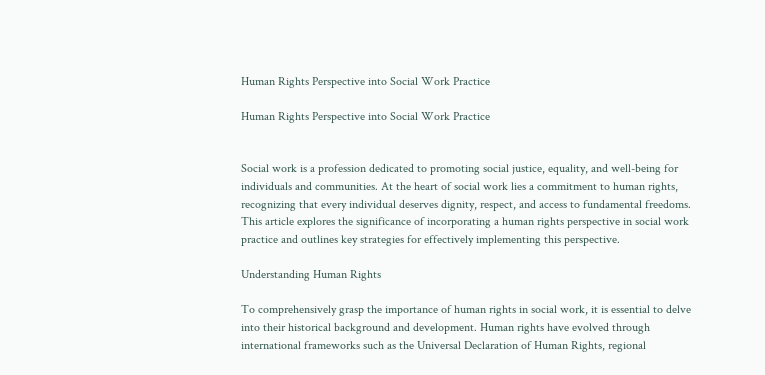Human Rights Perspective into Social Work Practice

Human Rights Perspective into Social Work Practice


Social work is a profession dedicated to promoting social justice, equality, and well-being for individuals and communities. At the heart of social work lies a commitment to human rights, recognizing that every individual deserves dignity, respect, and access to fundamental freedoms. This article explores the significance of incorporating a human rights perspective in social work practice and outlines key strategies for effectively implementing this perspective.

Understanding Human Rights

To comprehensively grasp the importance of human rights in social work, it is essential to delve into their historical background and development. Human rights have evolved through international frameworks such as the Universal Declaration of Human Rights, regional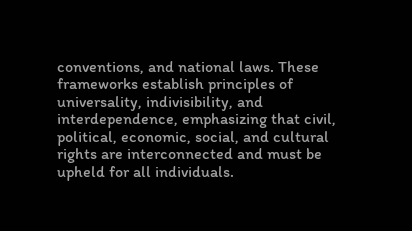conventions, and national laws. These frameworks establish principles of universality, indivisibility, and interdependence, emphasizing that civil, political, economic, social, and cultural rights are interconnected and must be upheld for all individuals.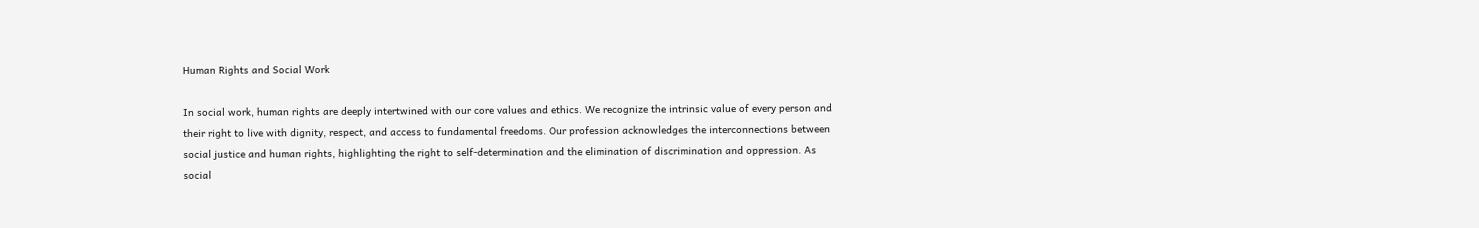Human Rights and Social Work

In social work, human rights are deeply intertwined with our core values and ethics. We recognize the intrinsic value of every person and their right to live with dignity, respect, and access to fundamental freedoms. Our profession acknowledges the interconnections between social justice and human rights, highlighting the right to self-determination and the elimination of discrimination and oppression. As social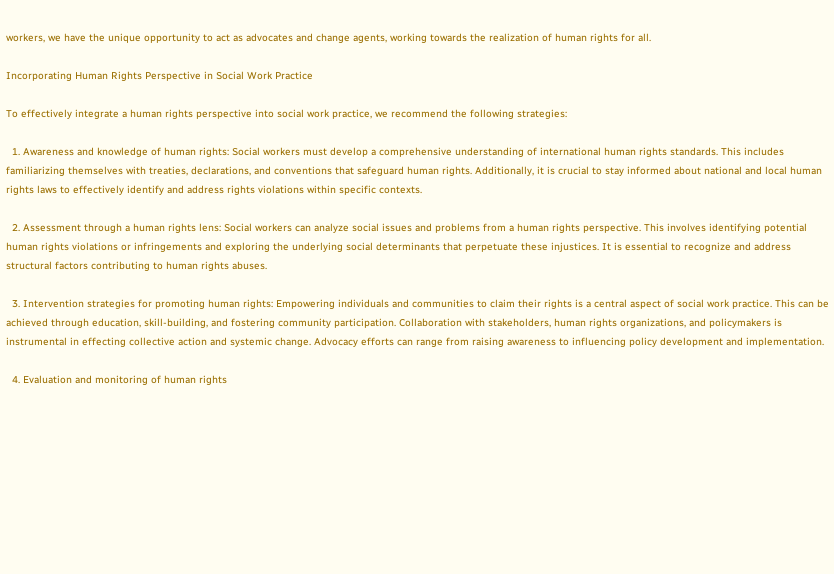workers, we have the unique opportunity to act as advocates and change agents, working towards the realization of human rights for all.

Incorporating Human Rights Perspective in Social Work Practice

To effectively integrate a human rights perspective into social work practice, we recommend the following strategies:

  1. Awareness and knowledge of human rights: Social workers must develop a comprehensive understanding of international human rights standards. This includes familiarizing themselves with treaties, declarations, and conventions that safeguard human rights. Additionally, it is crucial to stay informed about national and local human rights laws to effectively identify and address rights violations within specific contexts.

  2. Assessment through a human rights lens: Social workers can analyze social issues and problems from a human rights perspective. This involves identifying potential human rights violations or infringements and exploring the underlying social determinants that perpetuate these injustices. It is essential to recognize and address structural factors contributing to human rights abuses.

  3. Intervention strategies for promoting human rights: Empowering individuals and communities to claim their rights is a central aspect of social work practice. This can be achieved through education, skill-building, and fostering community participation. Collaboration with stakeholders, human rights organizations, and policymakers is instrumental in effecting collective action and systemic change. Advocacy efforts can range from raising awareness to influencing policy development and implementation.

  4. Evaluation and monitoring of human rights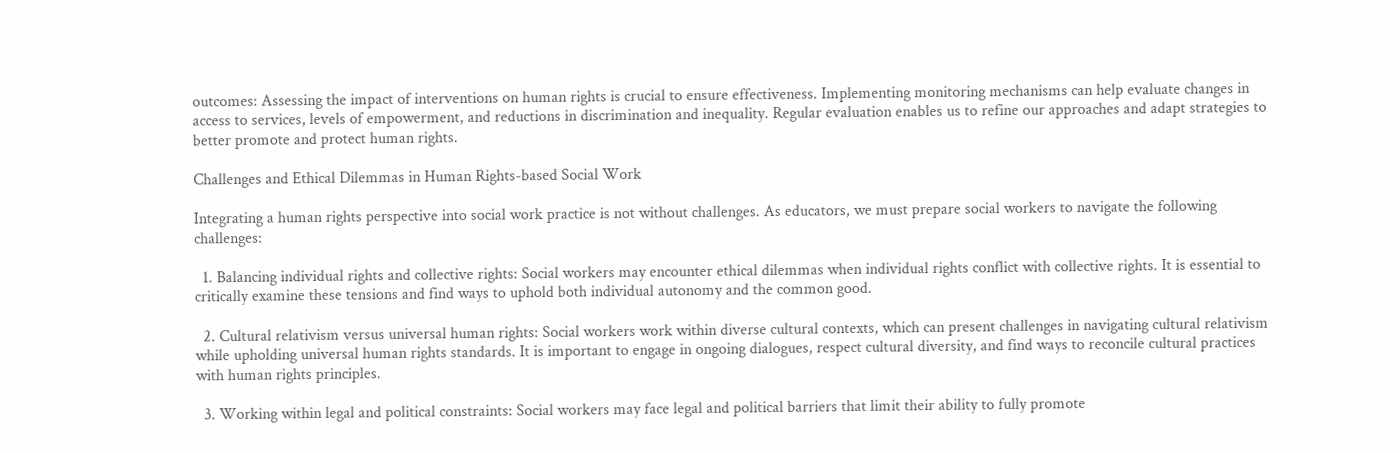outcomes: Assessing the impact of interventions on human rights is crucial to ensure effectiveness. Implementing monitoring mechanisms can help evaluate changes in access to services, levels of empowerment, and reductions in discrimination and inequality. Regular evaluation enables us to refine our approaches and adapt strategies to better promote and protect human rights.

Challenges and Ethical Dilemmas in Human Rights-based Social Work

Integrating a human rights perspective into social work practice is not without challenges. As educators, we must prepare social workers to navigate the following challenges:

  1. Balancing individual rights and collective rights: Social workers may encounter ethical dilemmas when individual rights conflict with collective rights. It is essential to critically examine these tensions and find ways to uphold both individual autonomy and the common good.

  2. Cultural relativism versus universal human rights: Social workers work within diverse cultural contexts, which can present challenges in navigating cultural relativism while upholding universal human rights standards. It is important to engage in ongoing dialogues, respect cultural diversity, and find ways to reconcile cultural practices with human rights principles.

  3. Working within legal and political constraints: Social workers may face legal and political barriers that limit their ability to fully promote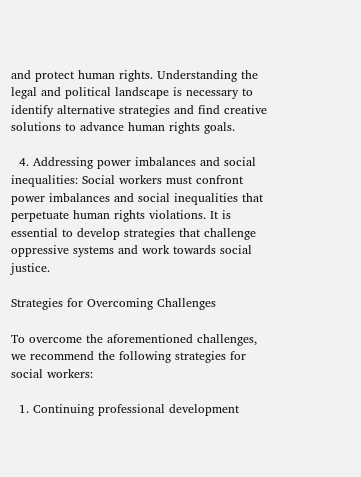and protect human rights. Understanding the legal and political landscape is necessary to identify alternative strategies and find creative solutions to advance human rights goals.

  4. Addressing power imbalances and social inequalities: Social workers must confront power imbalances and social inequalities that perpetuate human rights violations. It is essential to develop strategies that challenge oppressive systems and work towards social justice.

Strategies for Overcoming Challenges

To overcome the aforementioned challenges, we recommend the following strategies for social workers:

  1. Continuing professional development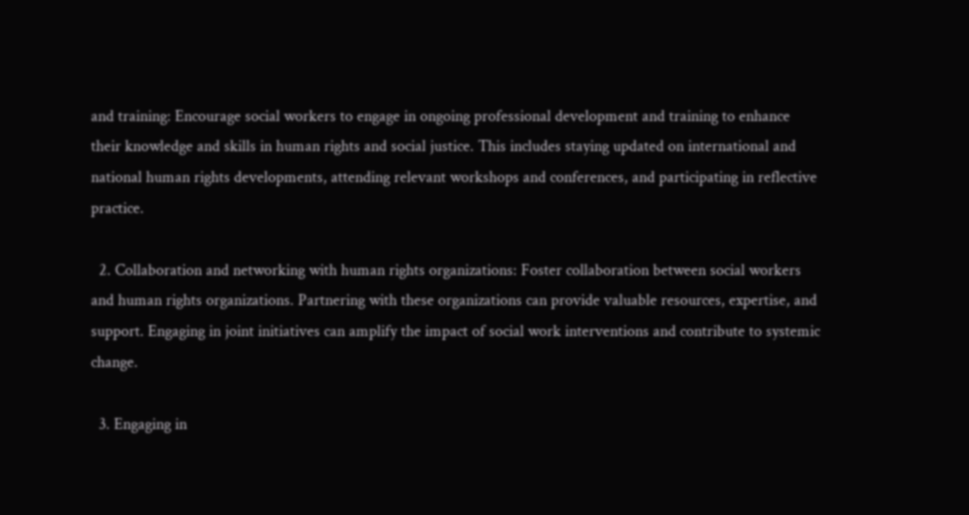and training: Encourage social workers to engage in ongoing professional development and training to enhance their knowledge and skills in human rights and social justice. This includes staying updated on international and national human rights developments, attending relevant workshops and conferences, and participating in reflective practice.

  2. Collaboration and networking with human rights organizations: Foster collaboration between social workers and human rights organizations. Partnering with these organizations can provide valuable resources, expertise, and support. Engaging in joint initiatives can amplify the impact of social work interventions and contribute to systemic change.

  3. Engaging in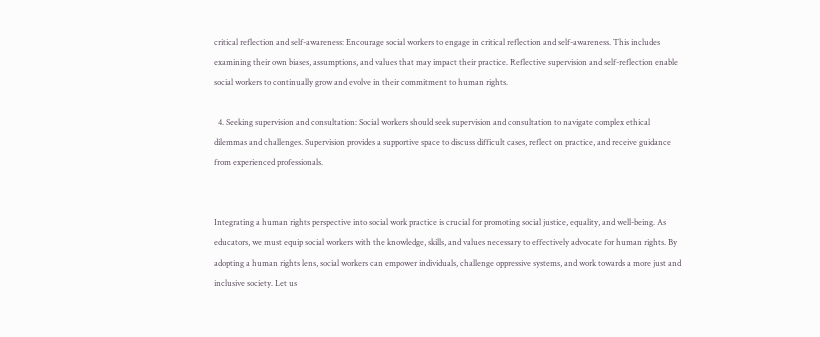critical reflection and self-awareness: Encourage social workers to engage in critical reflection and self-awareness. This includes examining their own biases, assumptions, and values that may impact their practice. Reflective supervision and self-reflection enable social workers to continually grow and evolve in their commitment to human rights.

  4. Seeking supervision and consultation: Social workers should seek supervision and consultation to navigate complex ethical dilemmas and challenges. Supervision provides a supportive space to discuss difficult cases, reflect on practice, and receive guidance from experienced professionals.


Integrating a human rights perspective into social work practice is crucial for promoting social justice, equality, and well-being. As educators, we must equip social workers with the knowledge, skills, and values necessary to effectively advocate for human rights. By adopting a human rights lens, social workers can empower individuals, challenge oppressive systems, and work towards a more just and inclusive society. Let us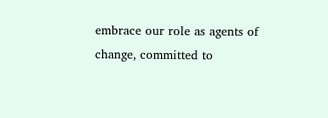embrace our role as agents of change, committed to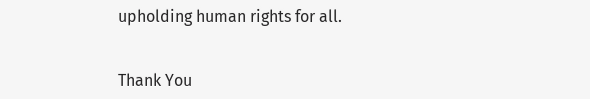upholding human rights for all.


Thank You